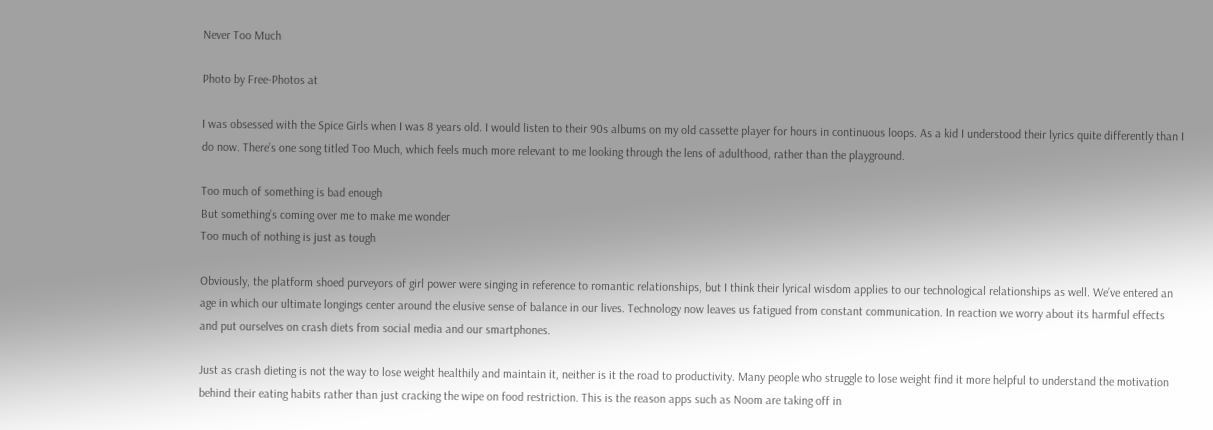Never Too Much

Photo by Free-Photos at

I was obsessed with the Spice Girls when I was 8 years old. I would listen to their 90s albums on my old cassette player for hours in continuous loops. As a kid I understood their lyrics quite differently than I do now. There’s one song titled Too Much, which feels much more relevant to me looking through the lens of adulthood, rather than the playground.

Too much of something is bad enough
But something’s coming over me to make me wonder
Too much of nothing is just as tough

Obviously, the platform shoed purveyors of girl power were singing in reference to romantic relationships, but I think their lyrical wisdom applies to our technological relationships as well. We’ve entered an age in which our ultimate longings center around the elusive sense of balance in our lives. Technology now leaves us fatigued from constant communication. In reaction we worry about its harmful effects and put ourselves on crash diets from social media and our smartphones.

Just as crash dieting is not the way to lose weight healthily and maintain it, neither is it the road to productivity. Many people who struggle to lose weight find it more helpful to understand the motivation behind their eating habits rather than just cracking the wipe on food restriction. This is the reason apps such as Noom are taking off in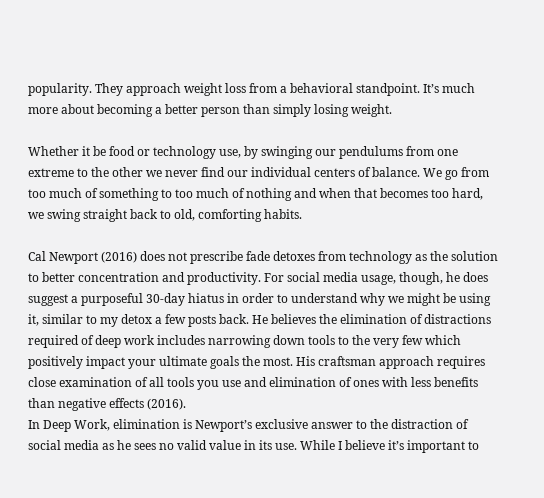popularity. They approach weight loss from a behavioral standpoint. It’s much more about becoming a better person than simply losing weight.

Whether it be food or technology use, by swinging our pendulums from one extreme to the other we never find our individual centers of balance. We go from too much of something to too much of nothing and when that becomes too hard, we swing straight back to old, comforting habits.

Cal Newport (2016) does not prescribe fade detoxes from technology as the solution to better concentration and productivity. For social media usage, though, he does suggest a purposeful 30-day hiatus in order to understand why we might be using it, similar to my detox a few posts back. He believes the elimination of distractions required of deep work includes narrowing down tools to the very few which positively impact your ultimate goals the most. His craftsman approach requires close examination of all tools you use and elimination of ones with less benefits than negative effects (2016).
In Deep Work, elimination is Newport’s exclusive answer to the distraction of social media as he sees no valid value in its use. While I believe it’s important to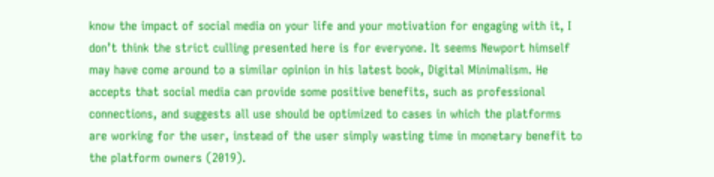know the impact of social media on your life and your motivation for engaging with it, I don’t think the strict culling presented here is for everyone. It seems Newport himself may have come around to a similar opinion in his latest book, Digital Minimalism. He accepts that social media can provide some positive benefits, such as professional connections, and suggests all use should be optimized to cases in which the platforms are working for the user, instead of the user simply wasting time in monetary benefit to the platform owners (2019).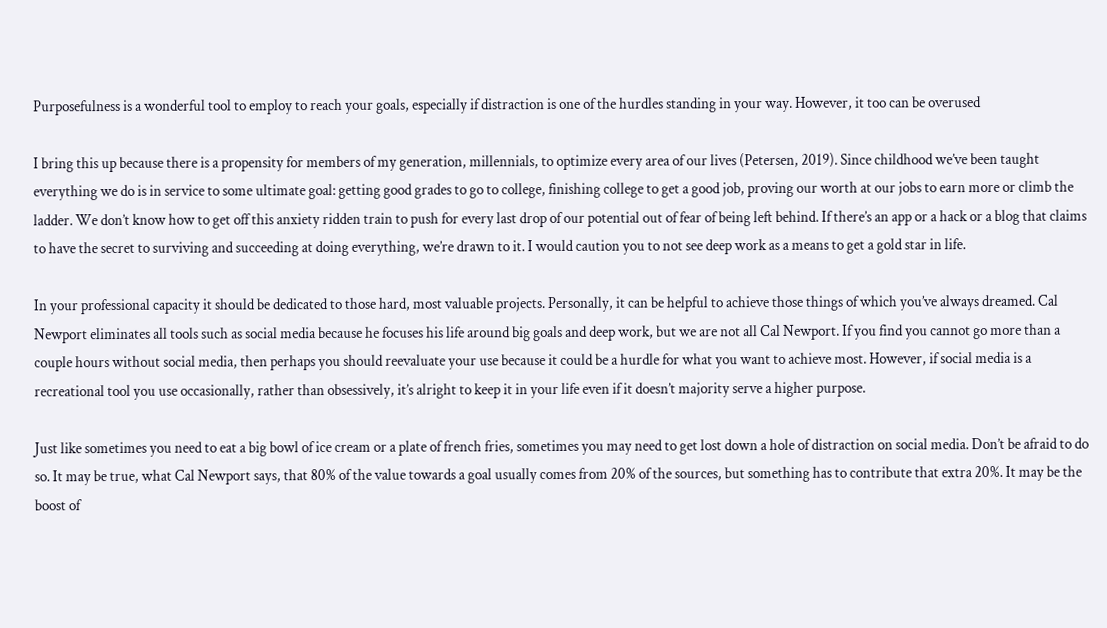Purposefulness is a wonderful tool to employ to reach your goals, especially if distraction is one of the hurdles standing in your way. However, it too can be overused

I bring this up because there is a propensity for members of my generation, millennials, to optimize every area of our lives (Petersen, 2019). Since childhood we’ve been taught everything we do is in service to some ultimate goal: getting good grades to go to college, finishing college to get a good job, proving our worth at our jobs to earn more or climb the ladder. We don’t know how to get off this anxiety ridden train to push for every last drop of our potential out of fear of being left behind. If there’s an app or a hack or a blog that claims to have the secret to surviving and succeeding at doing everything, we’re drawn to it. I would caution you to not see deep work as a means to get a gold star in life.

In your professional capacity it should be dedicated to those hard, most valuable projects. Personally, it can be helpful to achieve those things of which you’ve always dreamed. Cal Newport eliminates all tools such as social media because he focuses his life around big goals and deep work, but we are not all Cal Newport. If you find you cannot go more than a couple hours without social media, then perhaps you should reevaluate your use because it could be a hurdle for what you want to achieve most. However, if social media is a recreational tool you use occasionally, rather than obsessively, it’s alright to keep it in your life even if it doesn’t majority serve a higher purpose.

Just like sometimes you need to eat a big bowl of ice cream or a plate of french fries, sometimes you may need to get lost down a hole of distraction on social media. Don’t be afraid to do so. It may be true, what Cal Newport says, that 80% of the value towards a goal usually comes from 20% of the sources, but something has to contribute that extra 20%. It may be the boost of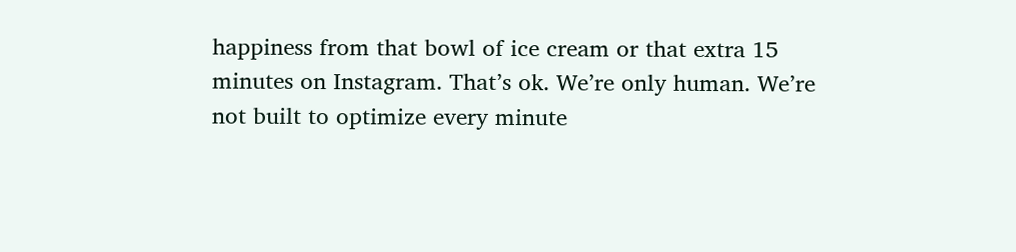happiness from that bowl of ice cream or that extra 15 minutes on Instagram. That’s ok. We’re only human. We’re not built to optimize every minute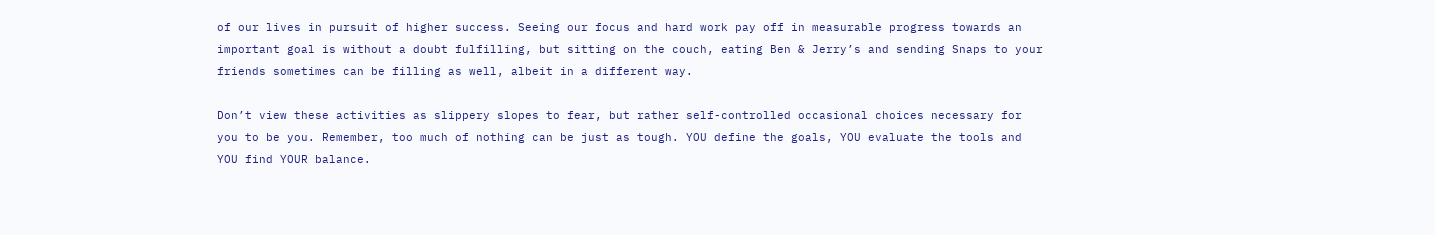of our lives in pursuit of higher success. Seeing our focus and hard work pay off in measurable progress towards an important goal is without a doubt fulfilling, but sitting on the couch, eating Ben & Jerry’s and sending Snaps to your friends sometimes can be filling as well, albeit in a different way.

Don’t view these activities as slippery slopes to fear, but rather self-controlled occasional choices necessary for you to be you. Remember, too much of nothing can be just as tough. YOU define the goals, YOU evaluate the tools and YOU find YOUR balance.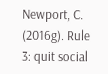Newport, C. (2016g). Rule 3: quit social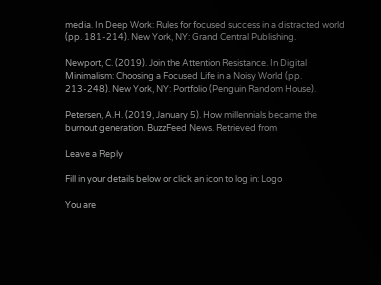media. In Deep Work: Rules for focused success in a distracted world (pp. 181-214). New York, NY: Grand Central Publishing.

Newport, C. (2019). Join the Attention Resistance. In Digital Minimalism: Choosing a Focused Life in a Noisy World (pp. 213-248). New York, NY: Portfolio (Penguin Random House).

Petersen, A.H. (2019, January 5). How millennials became the burnout generation. BuzzFeed News. Retrieved from

Leave a Reply

Fill in your details below or click an icon to log in: Logo

You are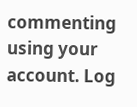commenting using your account. Log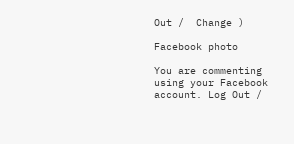Out /  Change )

Facebook photo

You are commenting using your Facebook account. Log Out /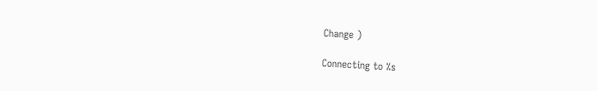Change )

Connecting to %s